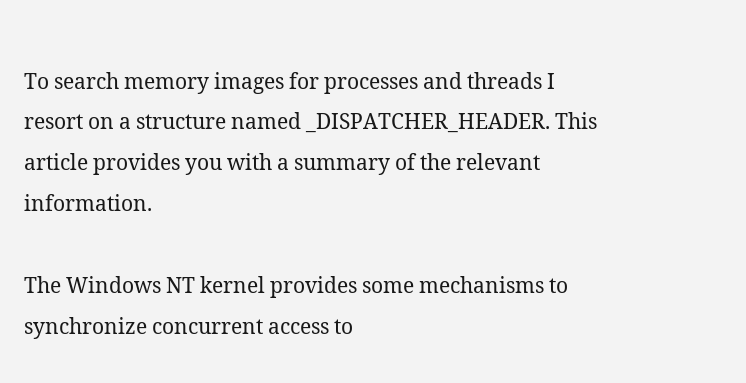To search memory images for processes and threads I resort on a structure named _DISPATCHER_HEADER. This article provides you with a summary of the relevant information.

The Windows NT kernel provides some mechanisms to synchronize concurrent access to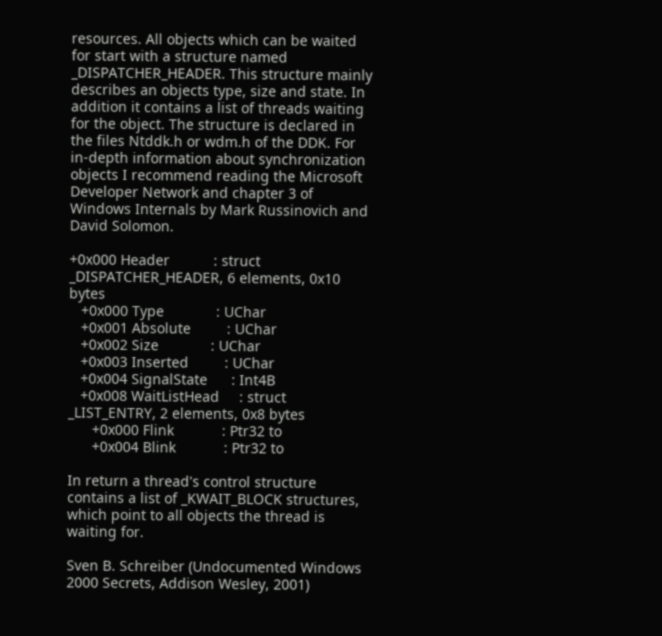resources. All objects which can be waited for start with a structure named _DISPATCHER_HEADER. This structure mainly describes an objects type, size and state. In addition it contains a list of threads waiting for the object. The structure is declared in the files Ntddk.h or wdm.h of the DDK. For in-depth information about synchronization objects I recommend reading the Microsoft Developer Network and chapter 3 of Windows Internals by Mark Russinovich and David Solomon.

+0x000 Header           : struct _DISPATCHER_HEADER, 6 elements, 0x10 bytes
   +0x000 Type             : UChar
   +0x001 Absolute         : UChar
   +0x002 Size             : UChar
   +0x003 Inserted         : UChar
   +0x004 SignalState      : Int4B
   +0x008 WaitListHead     : struct _LIST_ENTRY, 2 elements, 0x8 bytes
      +0x000 Flink            : Ptr32 to
      +0x004 Blink            : Ptr32 to

In return a thread's control structure contains a list of _KWAIT_BLOCK structures, which point to all objects the thread is waiting for.

Sven B. Schreiber (Undocumented Windows 2000 Secrets, Addison Wesley, 2001)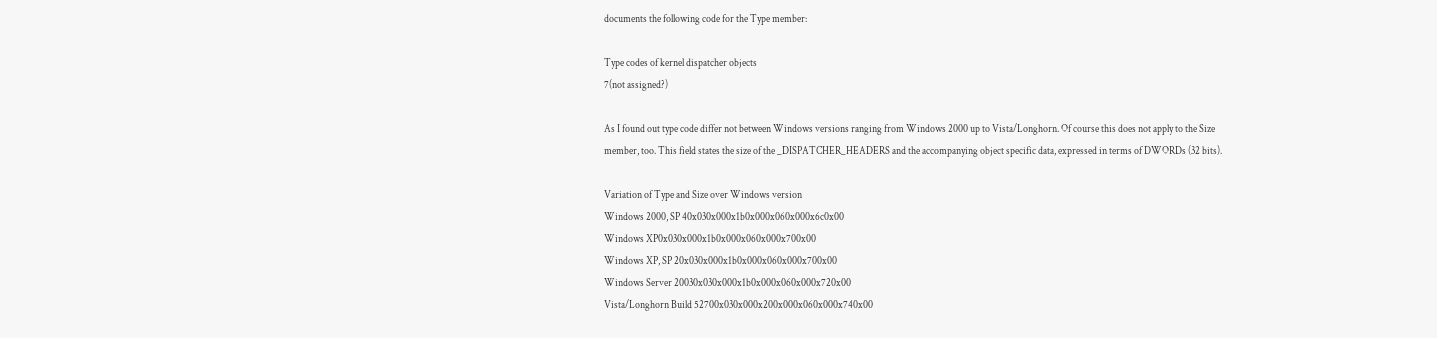documents the following code for the Type member:

Type codes of kernel dispatcher objects
7(not assigned?)

As I found out type code differ not between Windows versions ranging from Windows 2000 up to Vista/Longhorn. Of course this does not apply to the Size member, too. This field states the size of the _DISPATCHER_HEADERS and the accompanying object specific data, expressed in terms of DWORDs (32 bits).

Variation of Type and Size over Windows version
Windows 2000, SP 40x030x000x1b0x000x060x000x6c0x00
Windows XP0x030x000x1b0x000x060x000x700x00
Windows XP, SP 20x030x000x1b0x000x060x000x700x00
Windows Server 20030x030x000x1b0x000x060x000x720x00
Vista/Longhorn Build 52700x030x000x200x000x060x000x740x00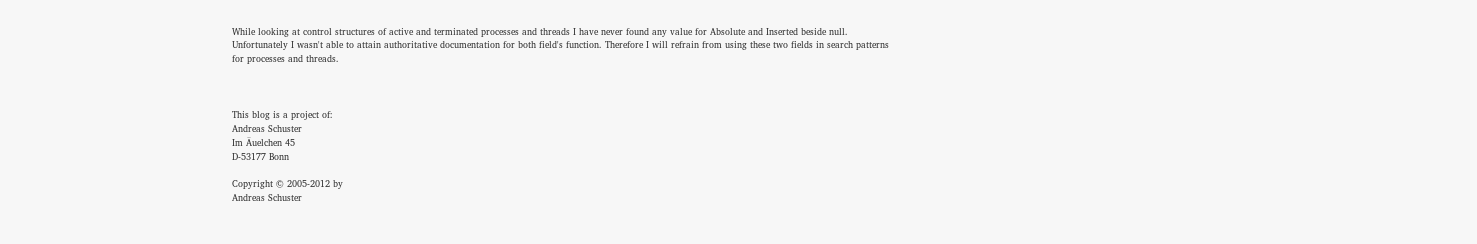While looking at control structures of active and terminated processes and threads I have never found any value for Absolute and Inserted beside null. Unfortunately I wasn't able to attain authoritative documentation for both field's function. Therefore I will refrain from using these two fields in search patterns for processes and threads.



This blog is a project of:
Andreas Schuster
Im Äuelchen 45
D-53177 Bonn

Copyright © 2005-2012 by
Andreas Schuster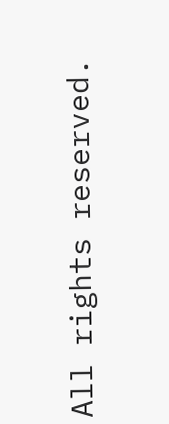All rights reserved.